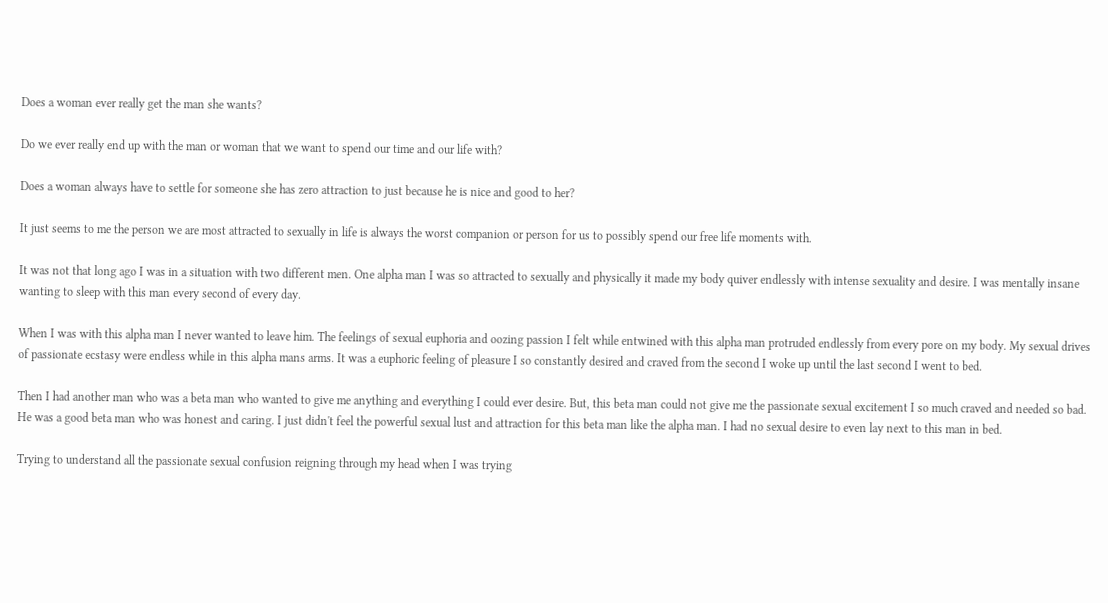Does a woman ever really get the man she wants?

Do we ever really end up with the man or woman that we want to spend our time and our life with?

Does a woman always have to settle for someone she has zero attraction to just because he is nice and good to her?

It just seems to me the person we are most attracted to sexually in life is always the worst companion or person for us to possibly spend our free life moments with.

It was not that long ago I was in a situation with two different men. One alpha man I was so attracted to sexually and physically it made my body quiver endlessly with intense sexuality and desire. I was mentally insane wanting to sleep with this man every second of every day.

When I was with this alpha man I never wanted to leave him. The feelings of sexual euphoria and oozing passion I felt while entwined with this alpha man protruded endlessly from every pore on my body. My sexual drives of passionate ecstasy were endless while in this alpha mans arms. It was a euphoric feeling of pleasure I so constantly desired and craved from the second I woke up until the last second I went to bed.

Then I had another man who was a beta man who wanted to give me anything and everything I could ever desire. But, this beta man could not give me the passionate sexual excitement I so much craved and needed so bad. He was a good beta man who was honest and caring. I just didn't feel the powerful sexual lust and attraction for this beta man like the alpha man. I had no sexual desire to even lay next to this man in bed.

Trying to understand all the passionate sexual confusion reigning through my head when I was trying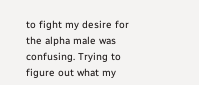to fight my desire for the alpha male was confusing. Trying to figure out what my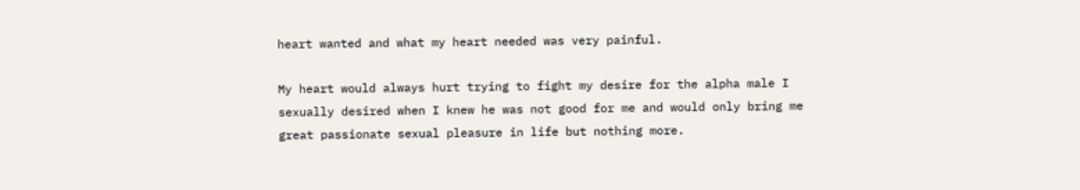heart wanted and what my heart needed was very painful.

My heart would always hurt trying to fight my desire for the alpha male I sexually desired when I knew he was not good for me and would only bring me great passionate sexual pleasure in life but nothing more.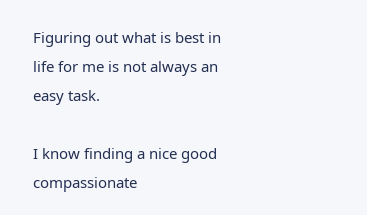Figuring out what is best in life for me is not always an easy task.

I know finding a nice good compassionate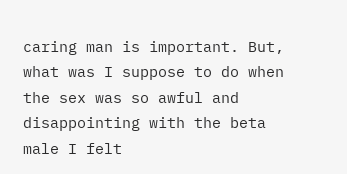caring man is important. But, what was I suppose to do when the sex was so awful and disappointing with the beta male I felt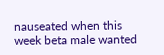nauseated when this week beta male wanted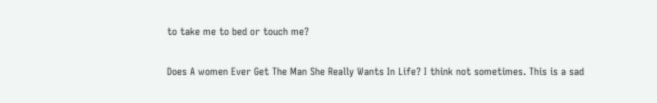to take me to bed or touch me?

Does A women Ever Get The Man She Really Wants In Life? I think not sometimes. This is a sad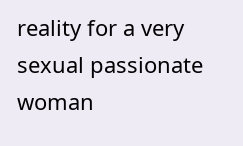reality for a very sexual passionate woman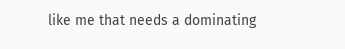like me that needs a dominating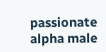passionate alpha male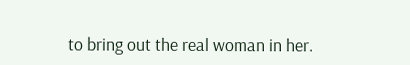to bring out the real woman in her.